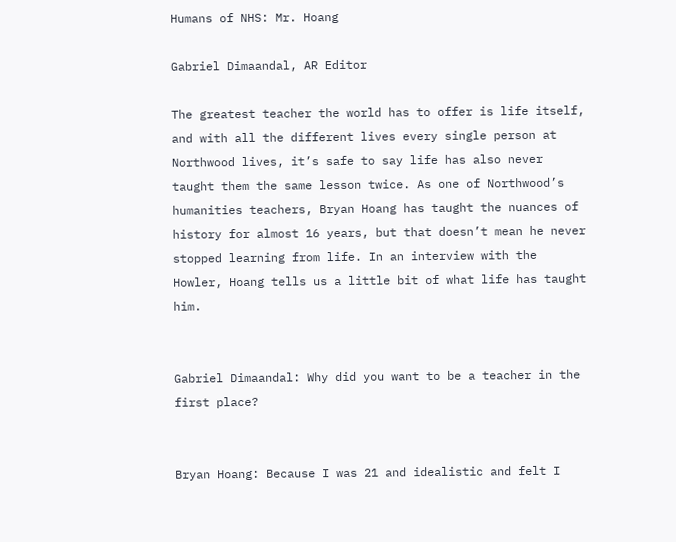Humans of NHS: Mr. Hoang

Gabriel Dimaandal, AR Editor

The greatest teacher the world has to offer is life itself, and with all the different lives every single person at Northwood lives, it’s safe to say life has also never taught them the same lesson twice. As one of Northwood’s humanities teachers, Bryan Hoang has taught the nuances of history for almost 16 years, but that doesn’t mean he never stopped learning from life. In an interview with the Howler, Hoang tells us a little bit of what life has taught him.


Gabriel Dimaandal: Why did you want to be a teacher in the first place?


Bryan Hoang: Because I was 21 and idealistic and felt I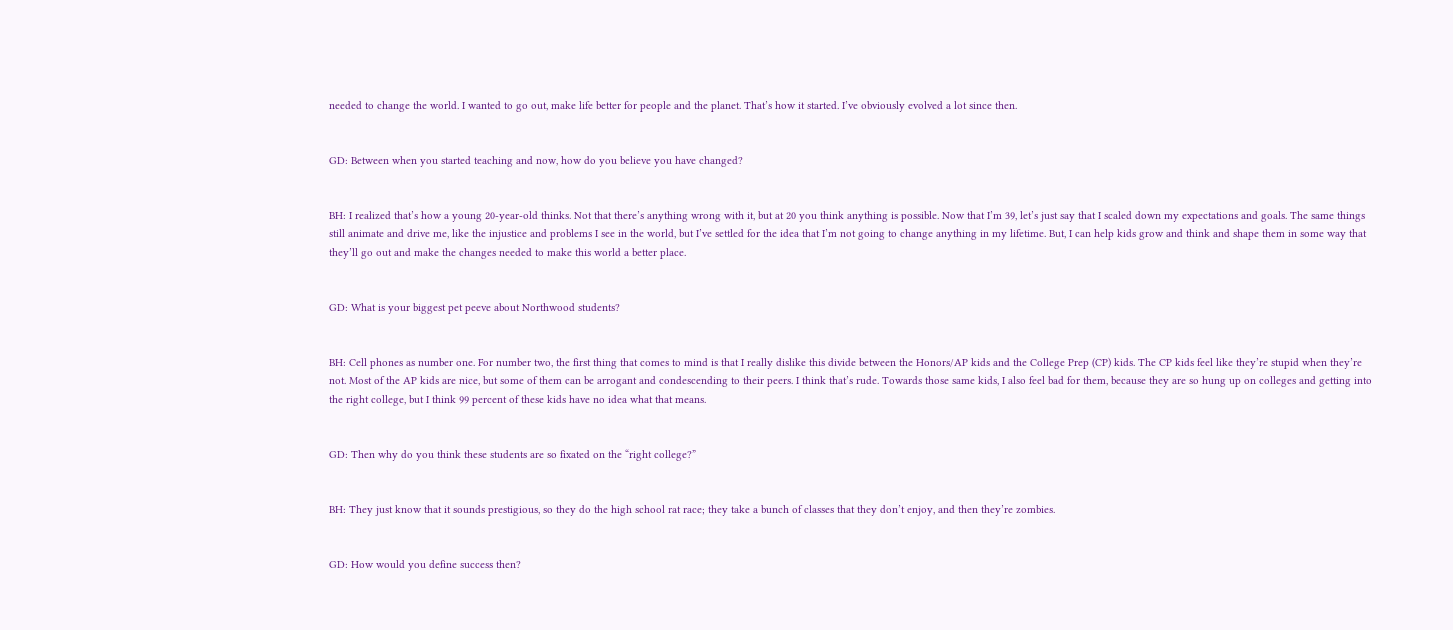needed to change the world. I wanted to go out, make life better for people and the planet. That’s how it started. I’ve obviously evolved a lot since then.


GD: Between when you started teaching and now, how do you believe you have changed?


BH: I realized that’s how a young 20-year-old thinks. Not that there’s anything wrong with it, but at 20 you think anything is possible. Now that I’m 39, let’s just say that I scaled down my expectations and goals. The same things still animate and drive me, like the injustice and problems I see in the world, but I’ve settled for the idea that I’m not going to change anything in my lifetime. But, I can help kids grow and think and shape them in some way that they’ll go out and make the changes needed to make this world a better place.


GD: What is your biggest pet peeve about Northwood students?


BH: Cell phones as number one. For number two, the first thing that comes to mind is that I really dislike this divide between the Honors/AP kids and the College Prep (CP) kids. The CP kids feel like they’re stupid when they’re not. Most of the AP kids are nice, but some of them can be arrogant and condescending to their peers. I think that’s rude. Towards those same kids, I also feel bad for them, because they are so hung up on colleges and getting into the right college, but I think 99 percent of these kids have no idea what that means.


GD: Then why do you think these students are so fixated on the “right college?”


BH: They just know that it sounds prestigious, so they do the high school rat race; they take a bunch of classes that they don’t enjoy, and then they’re zombies.


GD: How would you define success then?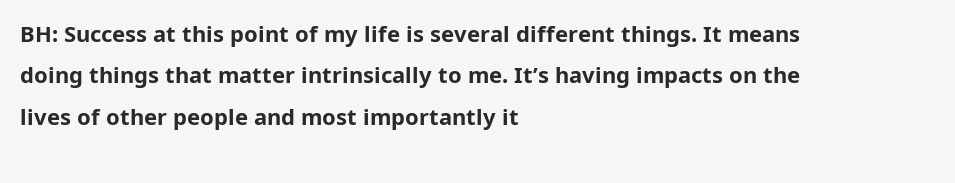BH: Success at this point of my life is several different things. It means doing things that matter intrinsically to me. It’s having impacts on the lives of other people and most importantly it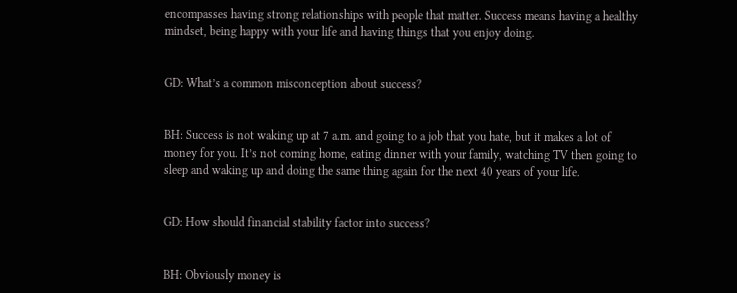encompasses having strong relationships with people that matter. Success means having a healthy mindset, being happy with your life and having things that you enjoy doing.


GD: What’s a common misconception about success?


BH: Success is not waking up at 7 a.m. and going to a job that you hate, but it makes a lot of money for you. It’s not coming home, eating dinner with your family, watching TV then going to sleep and waking up and doing the same thing again for the next 40 years of your life.


GD: How should financial stability factor into success?


BH: Obviously money is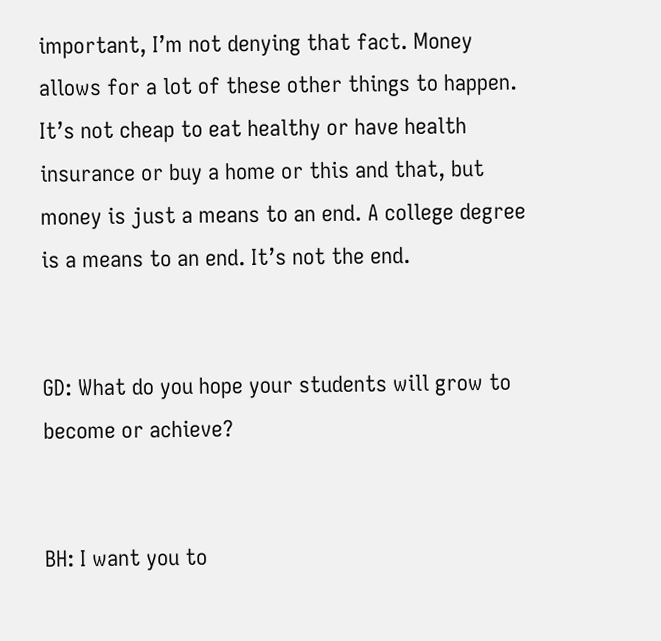important, I’m not denying that fact. Money allows for a lot of these other things to happen. It’s not cheap to eat healthy or have health insurance or buy a home or this and that, but money is just a means to an end. A college degree is a means to an end. It’s not the end.


GD: What do you hope your students will grow to become or achieve?


BH: I want you to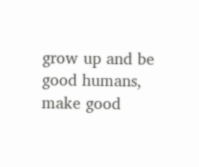grow up and be good humans, make good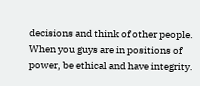decisions and think of other people. When you guys are in positions of power, be ethical and have integrity.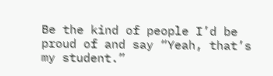Be the kind of people I’d be proud of and say “Yeah, that’s my student.”